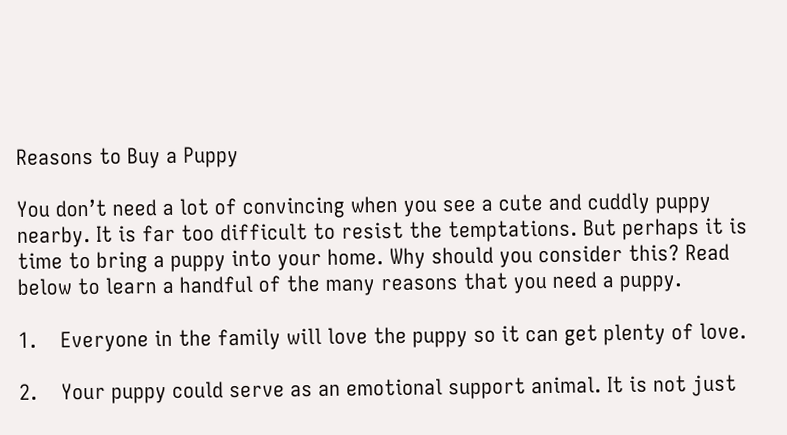Reasons to Buy a Puppy

You don’t need a lot of convincing when you see a cute and cuddly puppy nearby. It is far too difficult to resist the temptations. But perhaps it is time to bring a puppy into your home. Why should you consider this? Read below to learn a handful of the many reasons that you need a puppy.

1.    Everyone in the family will love the puppy so it can get plenty of love.

2.    Your puppy could serve as an emotional support animal. It is not just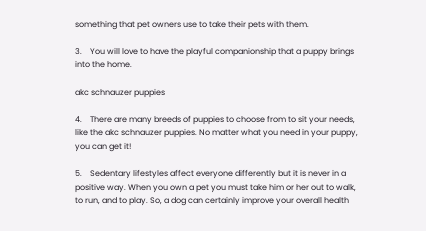something that pet owners use to take their pets with them.

3.    You will love to have the playful companionship that a puppy brings into the home.

akc schnauzer puppies

4.    There are many breeds of puppies to choose from to sit your needs, like the akc schnauzer puppies. No matter what you need in your puppy, you can get it!

5.    Sedentary lifestyles affect everyone differently but it is never in a positive way. When you own a pet you must take him or her out to walk, to run, and to play. So, a dog can certainly improve your overall health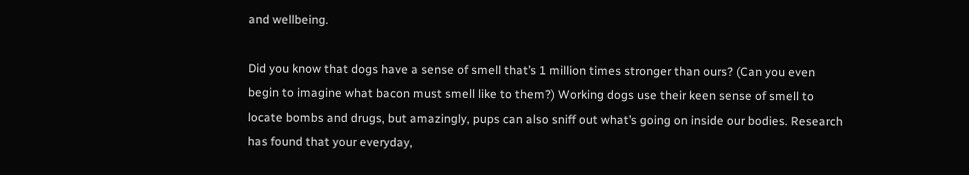and wellbeing.

Did you know that dogs have a sense of smell that’s 1 million times stronger than ours? (Can you even begin to imagine what bacon must smell like to them?) Working dogs use their keen sense of smell to locate bombs and drugs, but amazingly, pups can also sniff out what’s going on inside our bodies. Research has found that your everyday,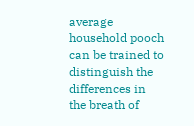average household pooch can be trained to distinguish the differences in the breath of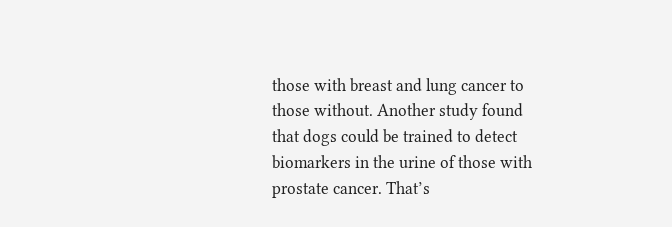those with breast and lung cancer to those without. Another study found that dogs could be trained to detect biomarkers in the urine of those with prostate cancer. That’s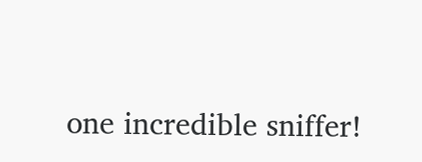one incredible sniffer!